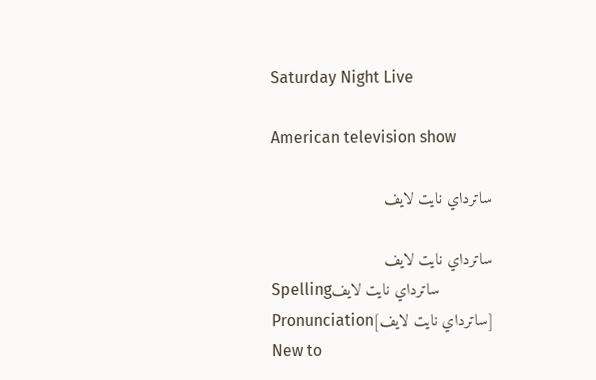Saturday Night Live

American television show

ساترداي نايت لايف

ساترداي نايت لايف
Spellingساترداي نايت لايف
Pronunciation[ساترداي نايت لايف]
New to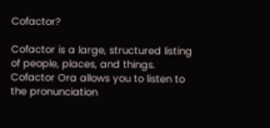Cofactor?

Cofactor is a large, structured listing of people, places, and things. Cofactor Ora allows you to listen to the pronunciation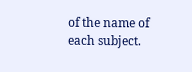of the name of each subject.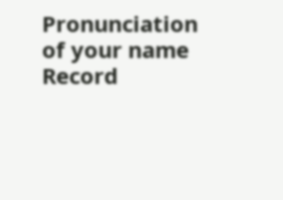Pronunciation of your name
Record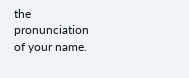the pronunciation of your name.